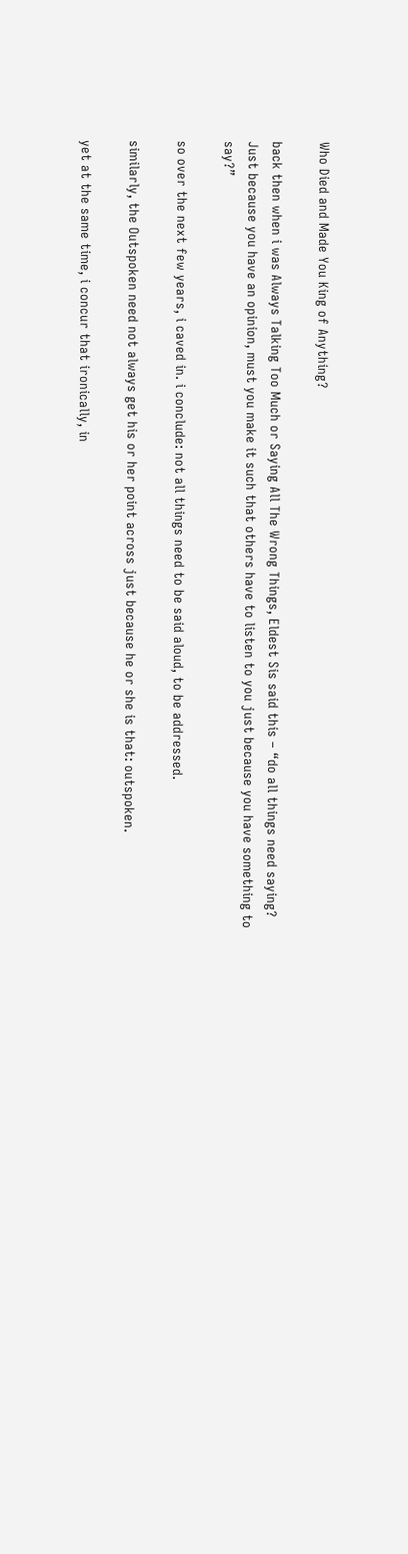Who Died and Made You King of Anything?

back then when i was Always Talking Too Much or Saying All The Wrong Things, Eldest Sis said this – “do all things need saying? Just because you have an opinion, must you make it such that others have to listen to you just because you have something to say?”

so over the next few years, i caved in. i conclude: not all things need to be said aloud, to be addressed.

similarly, the Outspoken need not always get his or her point across just because he or she is that: outspoken.

yet at the same time, i concur that ironically, in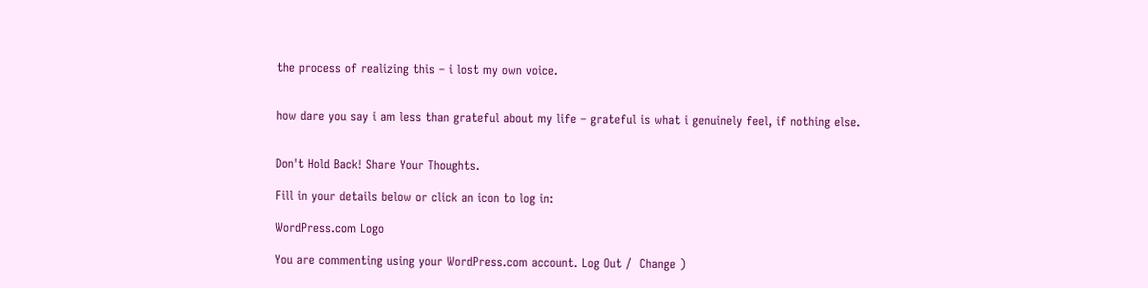the process of realizing this – i lost my own voice.


how dare you say i am less than grateful about my life – grateful is what i genuinely feel, if nothing else.


Don't Hold Back! Share Your Thoughts.

Fill in your details below or click an icon to log in:

WordPress.com Logo

You are commenting using your WordPress.com account. Log Out /  Change )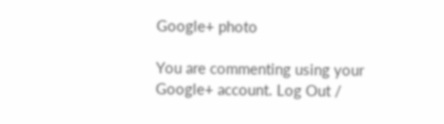Google+ photo

You are commenting using your Google+ account. Log Out /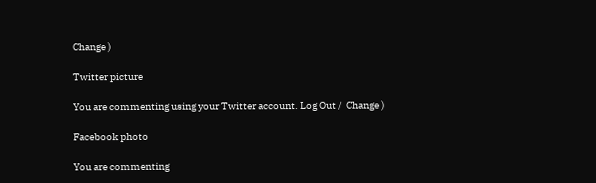Change )

Twitter picture

You are commenting using your Twitter account. Log Out /  Change )

Facebook photo

You are commenting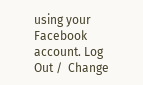using your Facebook account. Log Out /  Change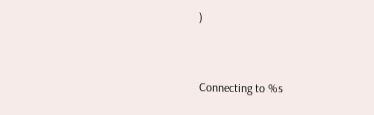)


Connecting to %s